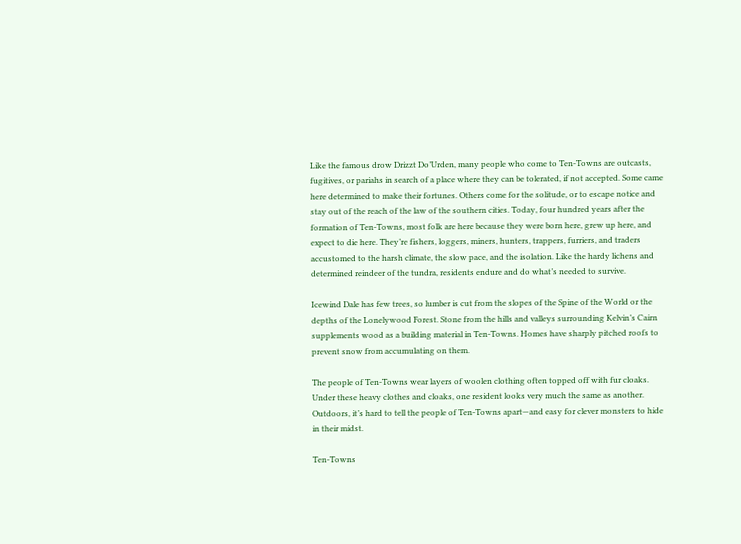Like the famous drow Drizzt Do’Urden, many people who come to Ten-Towns are outcasts, fugitives, or pariahs in search of a place where they can be tolerated, if not accepted. Some came here determined to make their fortunes. Others come for the solitude, or to escape notice and stay out of the reach of the law of the southern cities. Today, four hundred years after the formation of Ten-Towns, most folk are here because they were born here, grew up here, and expect to die here. They’re fishers, loggers, miners, hunters, trappers, furriers, and traders accustomed to the harsh climate, the slow pace, and the isolation. Like the hardy lichens and determined reindeer of the tundra, residents endure and do what’s needed to survive.

Icewind Dale has few trees, so lumber is cut from the slopes of the Spine of the World or the depths of the Lonelywood Forest. Stone from the hills and valleys surrounding Kelvin’s Cairn supplements wood as a building material in Ten-Towns. Homes have sharply pitched roofs to prevent snow from accumulating on them.

The people of Ten-Towns wear layers of woolen clothing often topped off with fur cloaks. Under these heavy clothes and cloaks, one resident looks very much the same as another. Outdoors, it’s hard to tell the people of Ten-Towns apart—and easy for clever monsters to hide in their midst.

Ten-Towns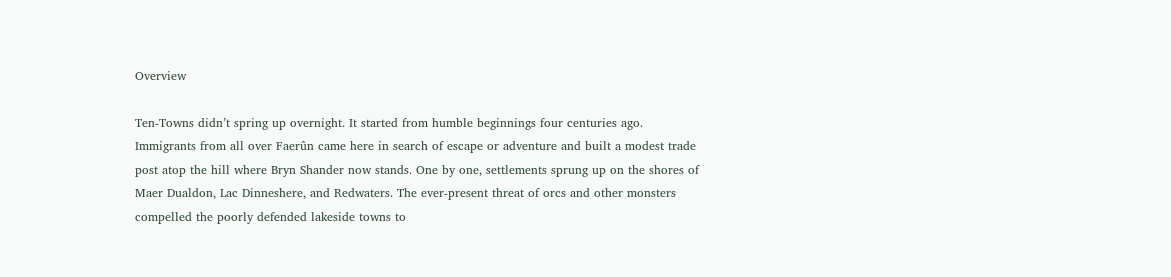Overview

Ten-Towns didn’t spring up overnight. It started from humble beginnings four centuries ago. Immigrants from all over Faerûn came here in search of escape or adventure and built a modest trade post atop the hill where Bryn Shander now stands. One by one, settlements sprung up on the shores of Maer Dualdon, Lac Dinneshere, and Redwaters. The ever-present threat of orcs and other monsters compelled the poorly defended lakeside towns to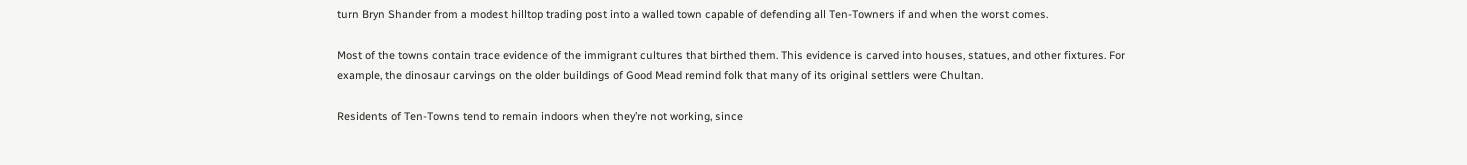turn Bryn Shander from a modest hilltop trading post into a walled town capable of defending all Ten-Towners if and when the worst comes.

Most of the towns contain trace evidence of the immigrant cultures that birthed them. This evidence is carved into houses, statues, and other fixtures. For example, the dinosaur carvings on the older buildings of Good Mead remind folk that many of its original settlers were Chultan.

Residents of Ten-Towns tend to remain indoors when they’re not working, since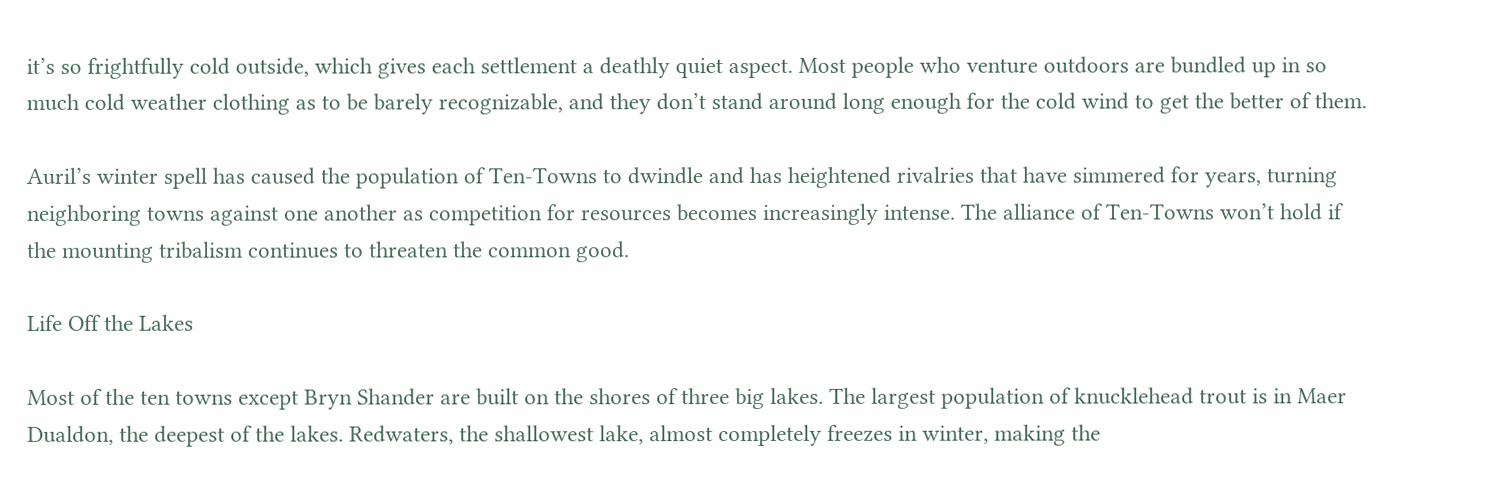it’s so frightfully cold outside, which gives each settlement a deathly quiet aspect. Most people who venture outdoors are bundled up in so much cold weather clothing as to be barely recognizable, and they don’t stand around long enough for the cold wind to get the better of them.

Auril’s winter spell has caused the population of Ten-Towns to dwindle and has heightened rivalries that have simmered for years, turning neighboring towns against one another as competition for resources becomes increasingly intense. The alliance of Ten-Towns won’t hold if the mounting tribalism continues to threaten the common good.

Life Off the Lakes

Most of the ten towns except Bryn Shander are built on the shores of three big lakes. The largest population of knucklehead trout is in Maer Dualdon, the deepest of the lakes. Redwaters, the shallowest lake, almost completely freezes in winter, making the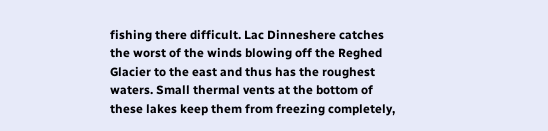fishing there difficult. Lac Dinneshere catches the worst of the winds blowing off the Reghed Glacier to the east and thus has the roughest waters. Small thermal vents at the bottom of these lakes keep them from freezing completely,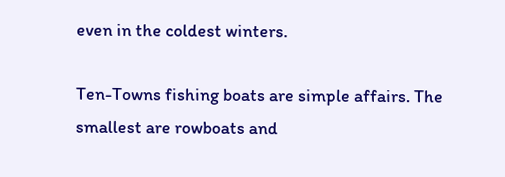even in the coldest winters.

Ten-Towns fishing boats are simple affairs. The smallest are rowboats and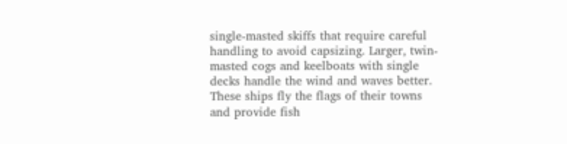single-masted skiffs that require careful handling to avoid capsizing. Larger, twin-masted cogs and keelboats with single decks handle the wind and waves better. These ships fly the flags of their towns and provide fish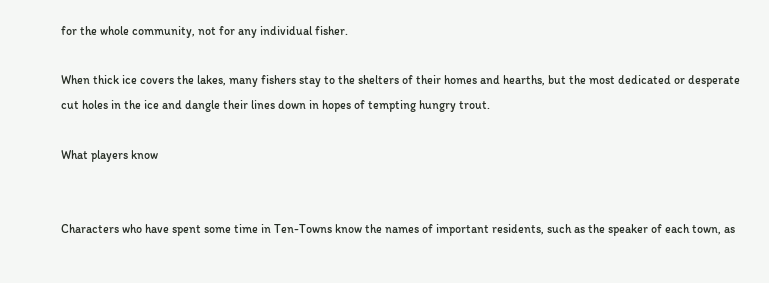for the whole community, not for any individual fisher.

When thick ice covers the lakes, many fishers stay to the shelters of their homes and hearths, but the most dedicated or desperate cut holes in the ice and dangle their lines down in hopes of tempting hungry trout.

What players know


Characters who have spent some time in Ten-Towns know the names of important residents, such as the speaker of each town, as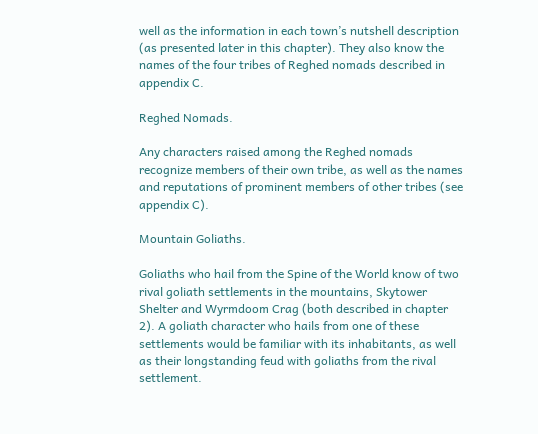well as the information in each town’s nutshell description (as presented later in this chapter). They also know the names of the four tribes of Reghed nomads described in appendix C.

Reghed Nomads.

Any characters raised among the Reghed nomads recognize members of their own tribe, as well as the names and reputations of prominent members of other tribes (see appendix C).

Mountain Goliaths.

Goliaths who hail from the Spine of the World know of two rival goliath settlements in the mountains, Skytower Shelter and Wyrmdoom Crag (both described in chapter 2). A goliath character who hails from one of these settlements would be familiar with its inhabitants, as well as their longstanding feud with goliaths from the rival settlement.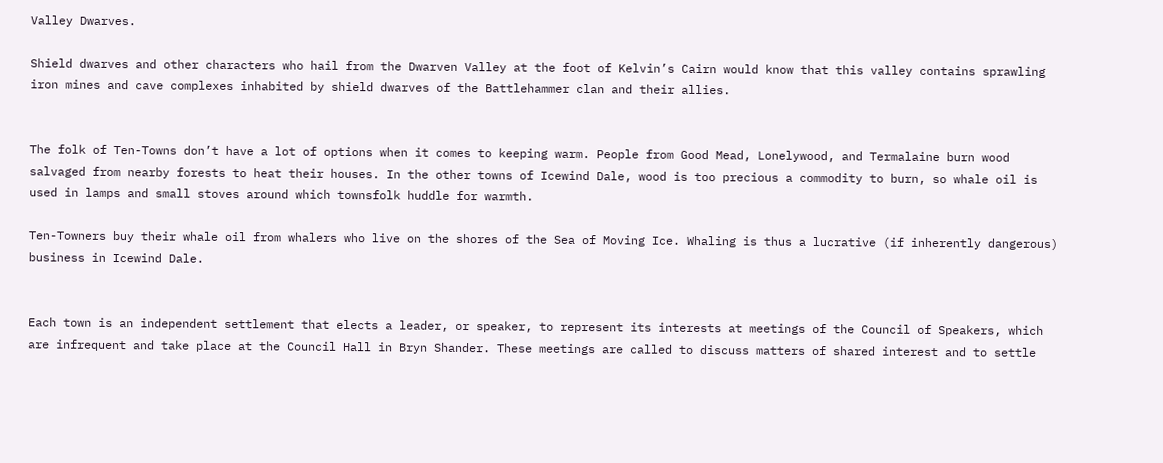Valley Dwarves.

Shield dwarves and other characters who hail from the Dwarven Valley at the foot of Kelvin’s Cairn would know that this valley contains sprawling iron mines and cave complexes inhabited by shield dwarves of the Battlehammer clan and their allies.


The folk of Ten-Towns don’t have a lot of options when it comes to keeping warm. People from Good Mead, Lonelywood, and Termalaine burn wood salvaged from nearby forests to heat their houses. In the other towns of Icewind Dale, wood is too precious a commodity to burn, so whale oil is used in lamps and small stoves around which townsfolk huddle for warmth.

Ten-Towners buy their whale oil from whalers who live on the shores of the Sea of Moving Ice. Whaling is thus a lucrative (if inherently dangerous) business in Icewind Dale.


Each town is an independent settlement that elects a leader, or speaker, to represent its interests at meetings of the Council of Speakers, which are infrequent and take place at the Council Hall in Bryn Shander. These meetings are called to discuss matters of shared interest and to settle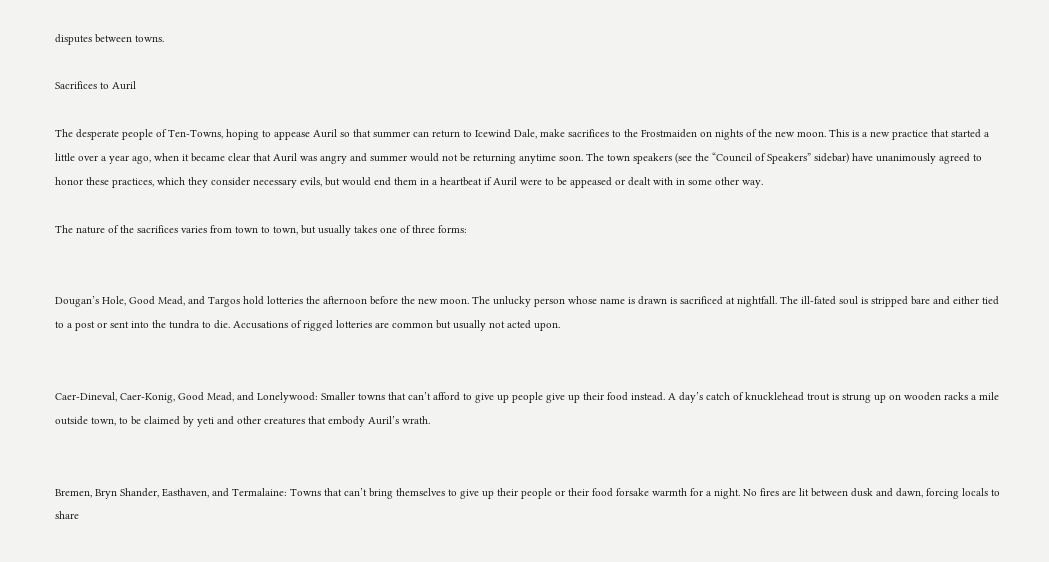disputes between towns.

Sacrifices to Auril

The desperate people of Ten-Towns, hoping to appease Auril so that summer can return to Icewind Dale, make sacrifices to the Frostmaiden on nights of the new moon. This is a new practice that started a little over a year ago, when it became clear that Auril was angry and summer would not be returning anytime soon. The town speakers (see the “Council of Speakers” sidebar) have unanimously agreed to honor these practices, which they consider necessary evils, but would end them in a heartbeat if Auril were to be appeased or dealt with in some other way.

The nature of the sacrifices varies from town to town, but usually takes one of three forms:


Dougan’s Hole, Good Mead, and Targos hold lotteries the afternoon before the new moon. The unlucky person whose name is drawn is sacrificed at nightfall. The ill-fated soul is stripped bare and either tied to a post or sent into the tundra to die. Accusations of rigged lotteries are common but usually not acted upon.


Caer-Dineval, Caer-Konig, Good Mead, and Lonelywood: Smaller towns that can’t afford to give up people give up their food instead. A day’s catch of knucklehead trout is strung up on wooden racks a mile outside town, to be claimed by yeti and other creatures that embody Auril’s wrath.


Bremen, Bryn Shander, Easthaven, and Termalaine: Towns that can’t bring themselves to give up their people or their food forsake warmth for a night. No fires are lit between dusk and dawn, forcing locals to share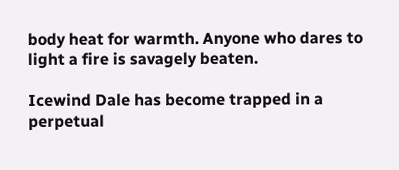body heat for warmth. Anyone who dares to light a fire is savagely beaten.

Icewind Dale has become trapped in a perpetual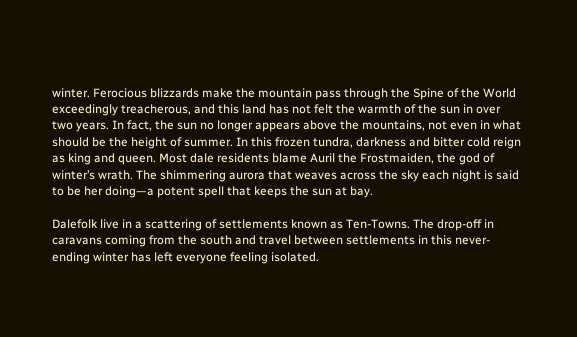winter. Ferocious blizzards make the mountain pass through the Spine of the World exceedingly treacherous, and this land has not felt the warmth of the sun in over two years. In fact, the sun no longer appears above the mountains, not even in what should be the height of summer. In this frozen tundra, darkness and bitter cold reign as king and queen. Most dale residents blame Auril the Frostmaiden, the god of winter’s wrath. The shimmering aurora that weaves across the sky each night is said to be her doing—a potent spell that keeps the sun at bay.

Dalefolk live in a scattering of settlements known as Ten-Towns. The drop-off in caravans coming from the south and travel between settlements in this never-ending winter has left everyone feeling isolated.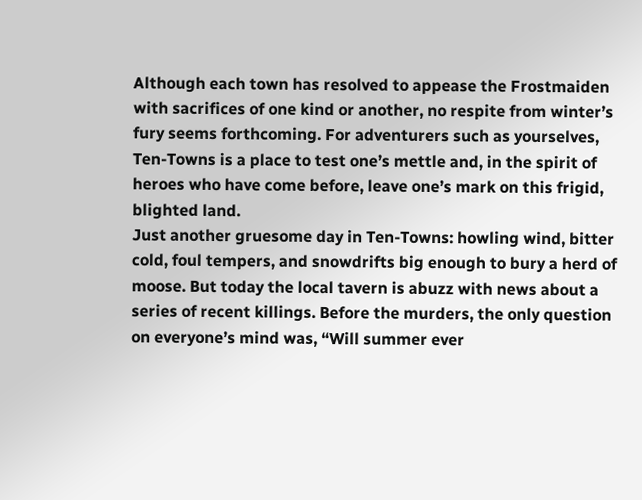Although each town has resolved to appease the Frostmaiden with sacrifices of one kind or another, no respite from winter’s fury seems forthcoming. For adventurers such as yourselves, Ten-Towns is a place to test one’s mettle and, in the spirit of heroes who have come before, leave one’s mark on this frigid, blighted land.
Just another gruesome day in Ten-Towns: howling wind, bitter cold, foul tempers, and snowdrifts big enough to bury a herd of moose. But today the local tavern is abuzz with news about a series of recent killings. Before the murders, the only question on everyone’s mind was, “Will summer ever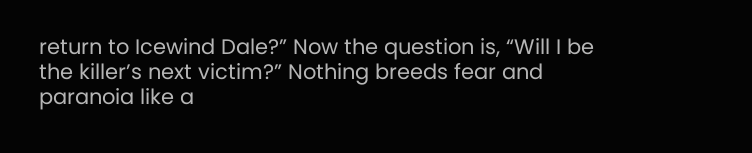return to Icewind Dale?” Now the question is, “Will I be the killer’s next victim?” Nothing breeds fear and paranoia like a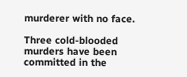murderer with no face.

Three cold-blooded murders have been committed in the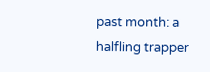past month: a halfling trapper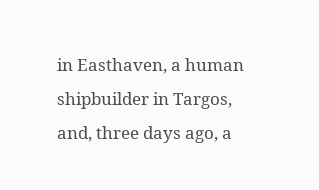in Easthaven, a human shipbuilder in Targos, and, three days ago, a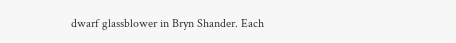dwarf glassblower in Bryn Shander. Each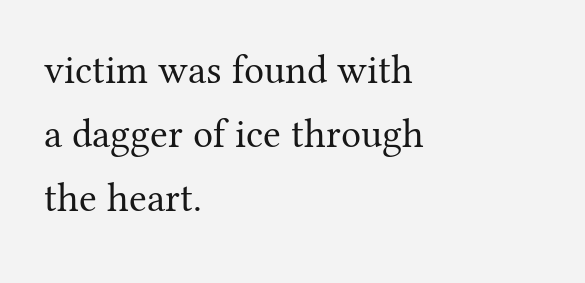victim was found with a dagger of ice through the heart.